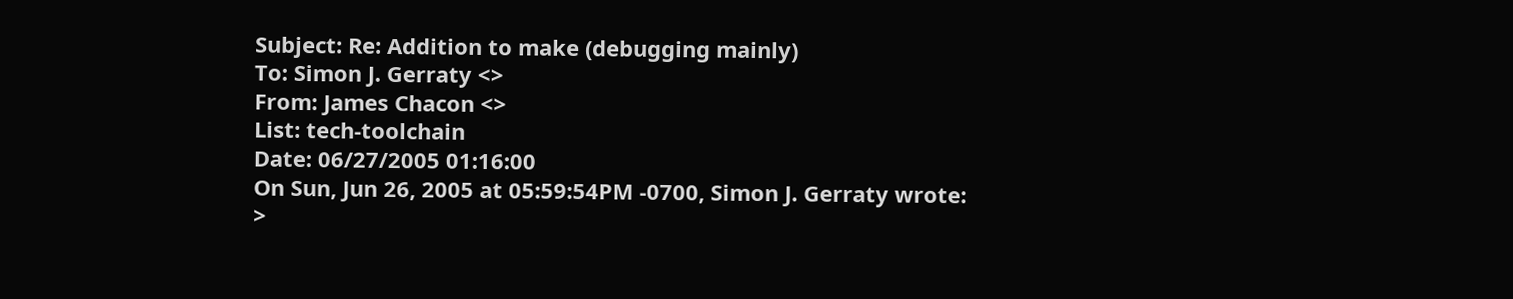Subject: Re: Addition to make (debugging mainly)
To: Simon J. Gerraty <>
From: James Chacon <>
List: tech-toolchain
Date: 06/27/2005 01:16:00
On Sun, Jun 26, 2005 at 05:59:54PM -0700, Simon J. Gerraty wrote:
>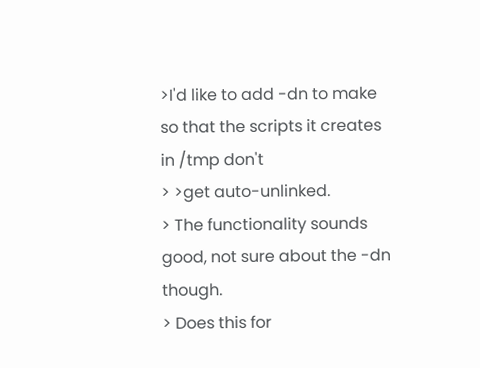>I'd like to add -dn to make so that the scripts it creates in /tmp don't
> >get auto-unlinked.
> The functionality sounds good, not sure about the -dn though.
> Does this for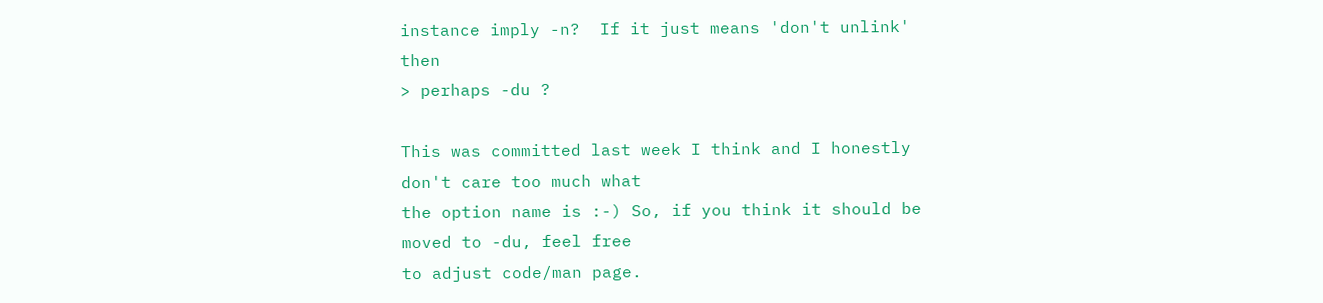instance imply -n?  If it just means 'don't unlink' then
> perhaps -du ?

This was committed last week I think and I honestly don't care too much what
the option name is :-) So, if you think it should be moved to -du, feel free
to adjust code/man page.